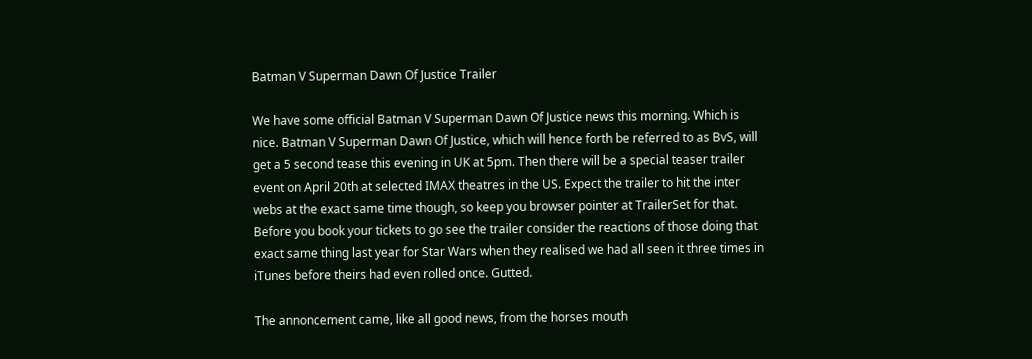Batman V Superman Dawn Of Justice Trailer

We have some official Batman V Superman Dawn Of Justice news this morning. Which is nice. Batman V Superman Dawn Of Justice, which will hence forth be referred to as BvS, will get a 5 second tease this evening in UK at 5pm. Then there will be a special teaser trailer event on April 20th at selected IMAX theatres in the US. Expect the trailer to hit the inter webs at the exact same time though, so keep you browser pointer at TrailerSet for that. Before you book your tickets to go see the trailer consider the reactions of those doing that exact same thing last year for Star Wars when they realised we had all seen it three times in iTunes before theirs had even rolled once. Gutted.

The annoncement came, like all good news, from the horses mouth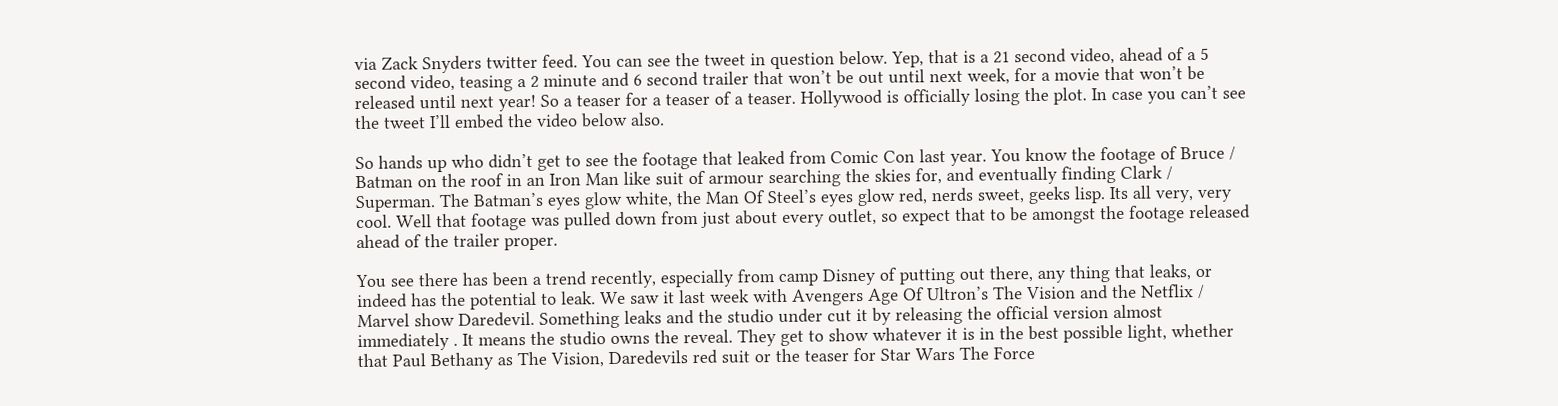via Zack Snyders twitter feed. You can see the tweet in question below. Yep, that is a 21 second video, ahead of a 5 second video, teasing a 2 minute and 6 second trailer that won’t be out until next week, for a movie that won’t be released until next year! So a teaser for a teaser of a teaser. Hollywood is officially losing the plot. In case you can’t see the tweet I’ll embed the video below also.

So hands up who didn’t get to see the footage that leaked from Comic Con last year. You know the footage of Bruce / Batman on the roof in an Iron Man like suit of armour searching the skies for, and eventually finding Clark / Superman. The Batman’s eyes glow white, the Man Of Steel’s eyes glow red, nerds sweet, geeks lisp. Its all very, very cool. Well that footage was pulled down from just about every outlet, so expect that to be amongst the footage released ahead of the trailer proper.

You see there has been a trend recently, especially from camp Disney of putting out there, any thing that leaks, or indeed has the potential to leak. We saw it last week with Avengers Age Of Ultron’s The Vision and the Netflix / Marvel show Daredevil. Something leaks and the studio under cut it by releasing the official version almost immediately . It means the studio owns the reveal. They get to show whatever it is in the best possible light, whether that Paul Bethany as The Vision, Daredevils red suit or the teaser for Star Wars The Force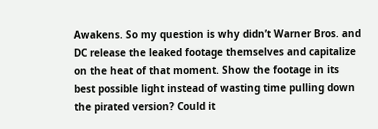Awakens. So my question is why didn’t Warner Bros. and DC release the leaked footage themselves and capitalize on the heat of that moment. Show the footage in its best possible light instead of wasting time pulling down the pirated version? Could it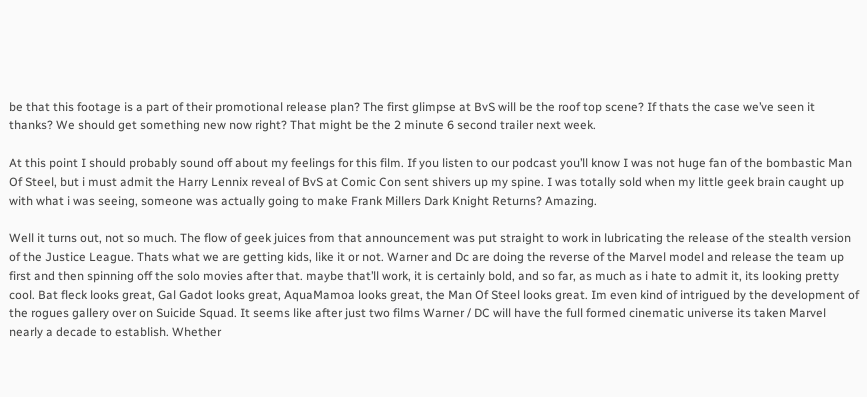be that this footage is a part of their promotional release plan? The first glimpse at BvS will be the roof top scene? If thats the case we’ve seen it thanks? We should get something new now right? That might be the 2 minute 6 second trailer next week.

At this point I should probably sound off about my feelings for this film. If you listen to our podcast you’ll know I was not huge fan of the bombastic Man Of Steel, but i must admit the Harry Lennix reveal of BvS at Comic Con sent shivers up my spine. I was totally sold when my little geek brain caught up with what i was seeing, someone was actually going to make Frank Millers Dark Knight Returns? Amazing.

Well it turns out, not so much. The flow of geek juices from that announcement was put straight to work in lubricating the release of the stealth version of the Justice League. Thats what we are getting kids, like it or not. Warner and Dc are doing the reverse of the Marvel model and release the team up first and then spinning off the solo movies after that. maybe that’ll work, it is certainly bold, and so far, as much as i hate to admit it, its looking pretty cool. Bat fleck looks great, Gal Gadot looks great, AquaMamoa looks great, the Man Of Steel looks great. Im even kind of intrigued by the development of the rogues gallery over on Suicide Squad. It seems like after just two films Warner / DC will have the full formed cinematic universe its taken Marvel nearly a decade to establish. Whether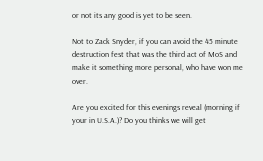or not its any good is yet to be seen.

Not to Zack Snyder, if you can avoid the 45 minute destruction fest that was the third act of MoS and make it something more personal, who have won me over.

Are you excited for this evenings reveal (morning if your in U.S.A.)? Do you thinks we will get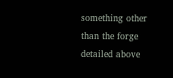something other than the forge detailed above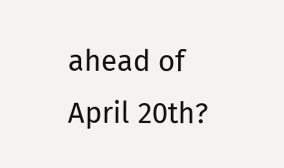ahead of April 20th?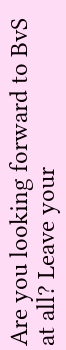Are you looking forward to BvS at all? Leave your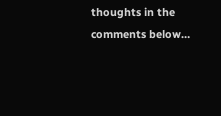thoughts in the comments below…